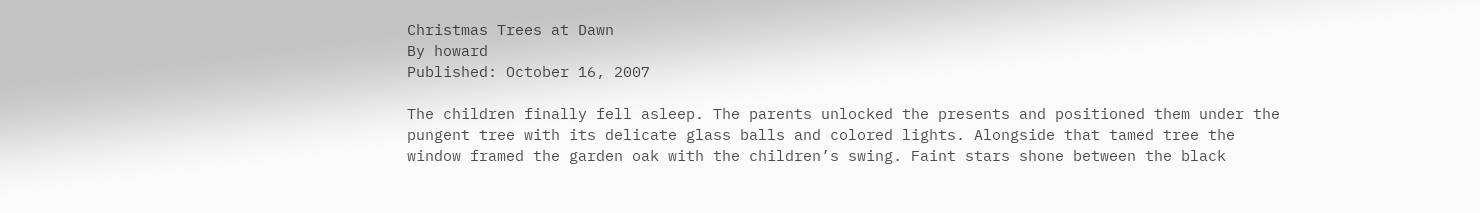Christmas Trees at Dawn
By howard
Published: October 16, 2007

The children finally fell asleep. The parents unlocked the presents and positioned them under the pungent tree with its delicate glass balls and colored lights. Alongside that tamed tree the window framed the garden oak with the children’s swing. Faint stars shone between the black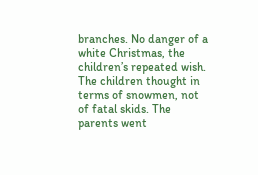branches. No danger of a white Christmas, the children’s repeated wish. The children thought in terms of snowmen, not of fatal skids. The parents went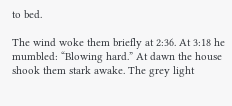to bed.

The wind woke them briefly at 2:36. At 3:18 he mumbled: “Blowing hard.” At dawn the house shook them stark awake. The grey light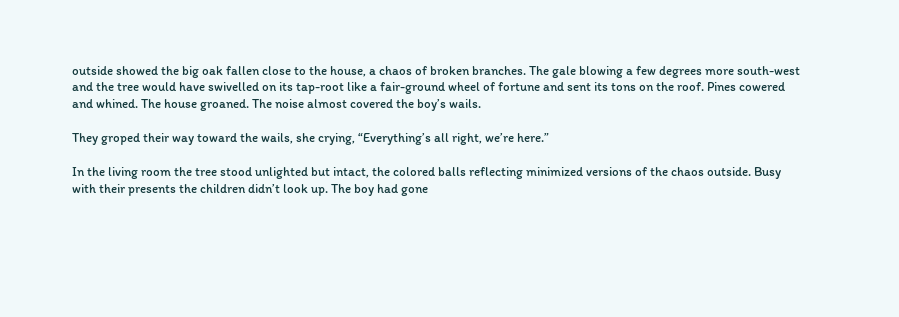outside showed the big oak fallen close to the house, a chaos of broken branches. The gale blowing a few degrees more south-west and the tree would have swivelled on its tap-root like a fair-ground wheel of fortune and sent its tons on the roof. Pines cowered and whined. The house groaned. The noise almost covered the boy’s wails.

They groped their way toward the wails, she crying, “Everything’s all right, we’re here.”

In the living room the tree stood unlighted but intact, the colored balls reflecting minimized versions of the chaos outside. Busy with their presents the children didn’t look up. The boy had gone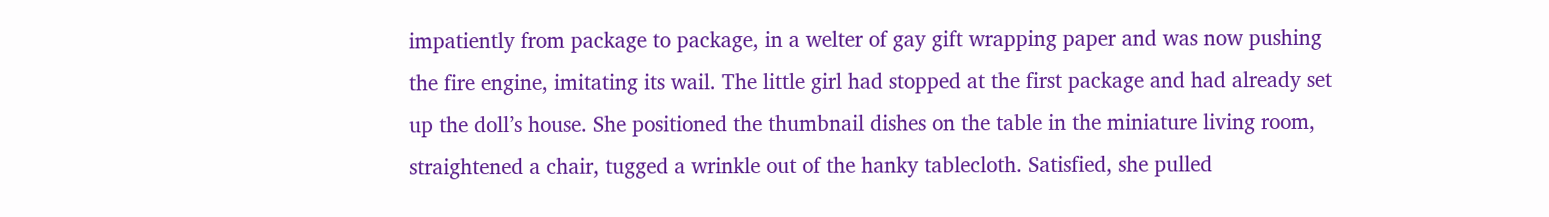impatiently from package to package, in a welter of gay gift wrapping paper and was now pushing the fire engine, imitating its wail. The little girl had stopped at the first package and had already set up the doll’s house. She positioned the thumbnail dishes on the table in the miniature living room, straightened a chair, tugged a wrinkle out of the hanky tablecloth. Satisfied, she pulled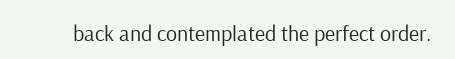back and contemplated the perfect order.